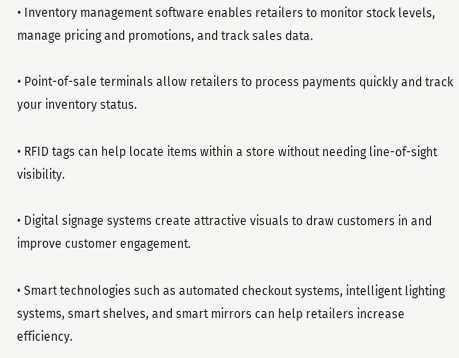• Inventory management software enables retailers to monitor stock levels, manage pricing and promotions, and track sales data.

• Point-of-sale terminals allow retailers to process payments quickly and track your inventory status.

• RFID tags can help locate items within a store without needing line-of-sight visibility.

• Digital signage systems create attractive visuals to draw customers in and improve customer engagement.

• Smart technologies such as automated checkout systems, intelligent lighting systems, smart shelves, and smart mirrors can help retailers increase efficiency.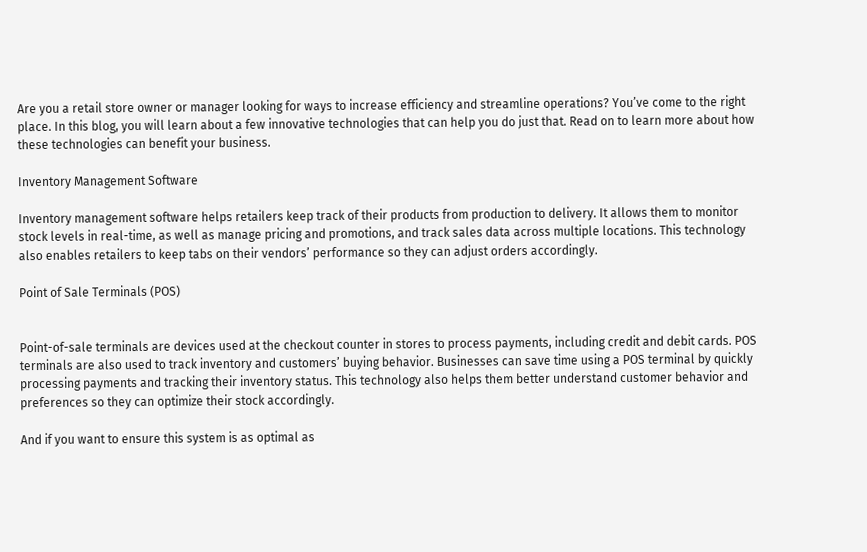Are you a retail store owner or manager looking for ways to increase efficiency and streamline operations? You’ve come to the right place. In this blog, you will learn about a few innovative technologies that can help you do just that. Read on to learn more about how these technologies can benefit your business.

Inventory Management Software

Inventory management software helps retailers keep track of their products from production to delivery. It allows them to monitor stock levels in real-time, as well as manage pricing and promotions, and track sales data across multiple locations. This technology also enables retailers to keep tabs on their vendors’ performance so they can adjust orders accordingly.

Point of Sale Terminals (POS)


Point-of-sale terminals are devices used at the checkout counter in stores to process payments, including credit and debit cards. POS terminals are also used to track inventory and customers’ buying behavior. Businesses can save time using a POS terminal by quickly processing payments and tracking their inventory status. This technology also helps them better understand customer behavior and preferences so they can optimize their stock accordingly.

And if you want to ensure this system is as optimal as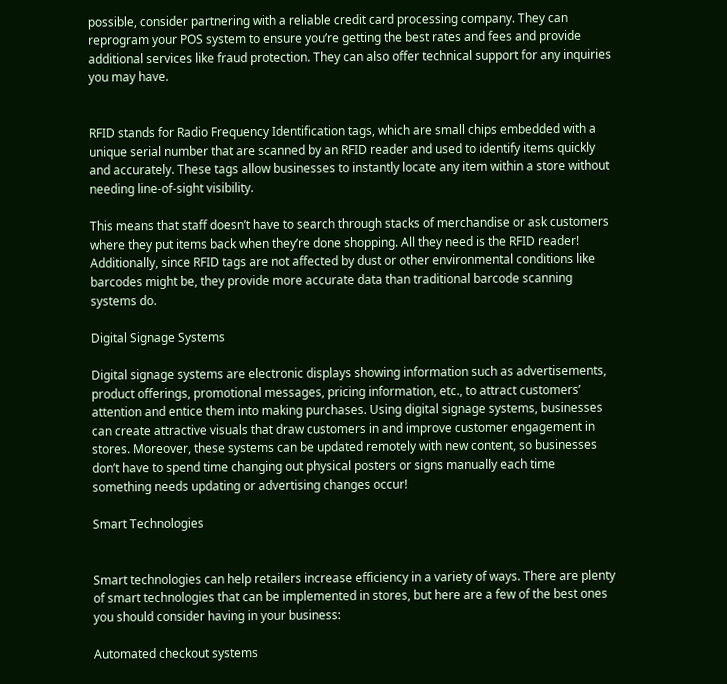possible, consider partnering with a reliable credit card processing company. They can reprogram your POS system to ensure you’re getting the best rates and fees and provide additional services like fraud protection. They can also offer technical support for any inquiries you may have.


RFID stands for Radio Frequency Identification tags, which are small chips embedded with a unique serial number that are scanned by an RFID reader and used to identify items quickly and accurately. These tags allow businesses to instantly locate any item within a store without needing line-of-sight visibility.

This means that staff doesn’t have to search through stacks of merchandise or ask customers where they put items back when they’re done shopping. All they need is the RFID reader! Additionally, since RFID tags are not affected by dust or other environmental conditions like barcodes might be, they provide more accurate data than traditional barcode scanning systems do.

Digital Signage Systems

Digital signage systems are electronic displays showing information such as advertisements, product offerings, promotional messages, pricing information, etc., to attract customers’ attention and entice them into making purchases. Using digital signage systems, businesses can create attractive visuals that draw customers in and improve customer engagement in stores. Moreover, these systems can be updated remotely with new content, so businesses don’t have to spend time changing out physical posters or signs manually each time something needs updating or advertising changes occur!

Smart Technologies


Smart technologies can help retailers increase efficiency in a variety of ways. There are plenty of smart technologies that can be implemented in stores, but here are a few of the best ones you should consider having in your business:

Automated checkout systems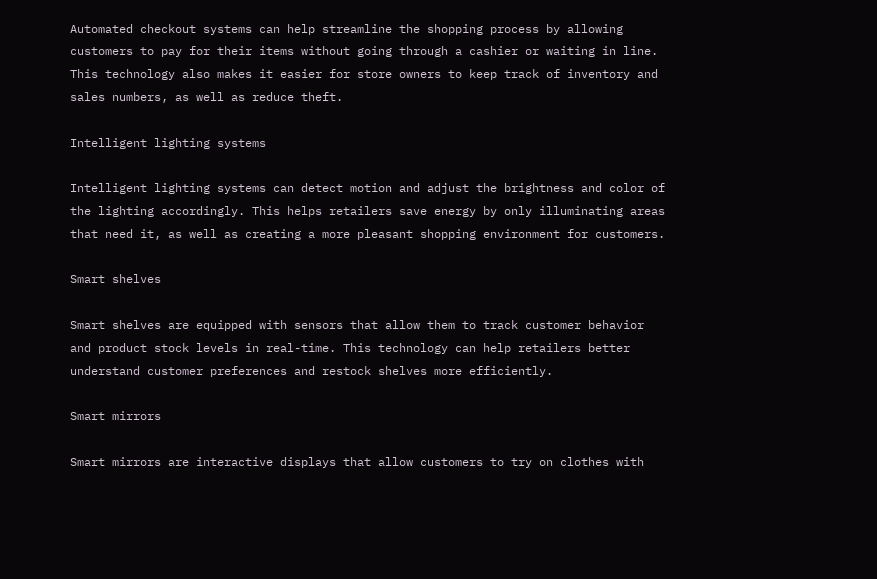Automated checkout systems can help streamline the shopping process by allowing customers to pay for their items without going through a cashier or waiting in line. This technology also makes it easier for store owners to keep track of inventory and sales numbers, as well as reduce theft.

Intelligent lighting systems

Intelligent lighting systems can detect motion and adjust the brightness and color of the lighting accordingly. This helps retailers save energy by only illuminating areas that need it, as well as creating a more pleasant shopping environment for customers.

Smart shelves

Smart shelves are equipped with sensors that allow them to track customer behavior and product stock levels in real-time. This technology can help retailers better understand customer preferences and restock shelves more efficiently.

Smart mirrors

Smart mirrors are interactive displays that allow customers to try on clothes with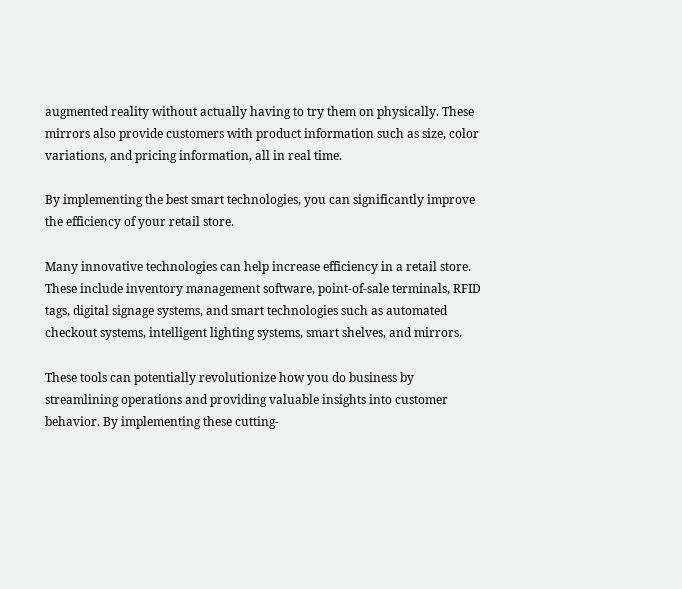augmented reality without actually having to try them on physically. These mirrors also provide customers with product information such as size, color variations, and pricing information, all in real time.

By implementing the best smart technologies, you can significantly improve the efficiency of your retail store.

Many innovative technologies can help increase efficiency in a retail store. These include inventory management software, point-of-sale terminals, RFID tags, digital signage systems, and smart technologies such as automated checkout systems, intelligent lighting systems, smart shelves, and mirrors.

These tools can potentially revolutionize how you do business by streamlining operations and providing valuable insights into customer behavior. By implementing these cutting-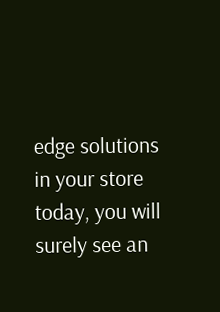edge solutions in your store today, you will surely see an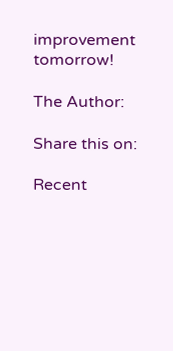improvement tomorrow!

The Author:

Share this on:

Recent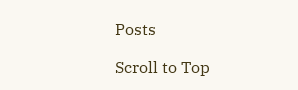Posts

Scroll to Top